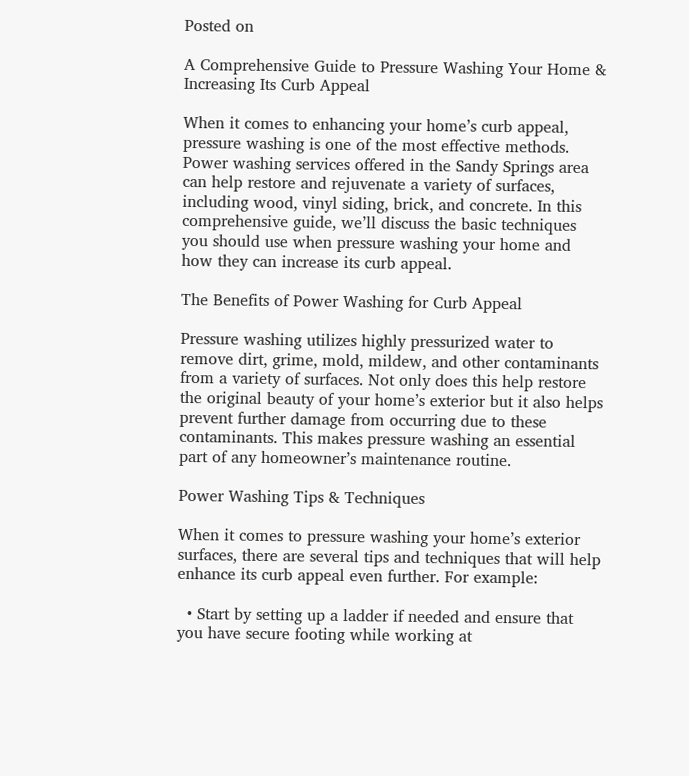Posted on

A Comprehensive Guide to Pressure Washing Your Home & Increasing Its Curb Appeal

When it comes to enhancing your home’s curb appeal, pressure washing is one of the most effective methods. Power washing services offered in the Sandy Springs area can help restore and rejuvenate a variety of surfaces, including wood, vinyl siding, brick, and concrete. In this comprehensive guide, we’ll discuss the basic techniques you should use when pressure washing your home and how they can increase its curb appeal.

The Benefits of Power Washing for Curb Appeal

Pressure washing utilizes highly pressurized water to remove dirt, grime, mold, mildew, and other contaminants from a variety of surfaces. Not only does this help restore the original beauty of your home’s exterior but it also helps prevent further damage from occurring due to these contaminants. This makes pressure washing an essential part of any homeowner’s maintenance routine.

Power Washing Tips & Techniques

When it comes to pressure washing your home’s exterior surfaces, there are several tips and techniques that will help enhance its curb appeal even further. For example:

  • Start by setting up a ladder if needed and ensure that you have secure footing while working at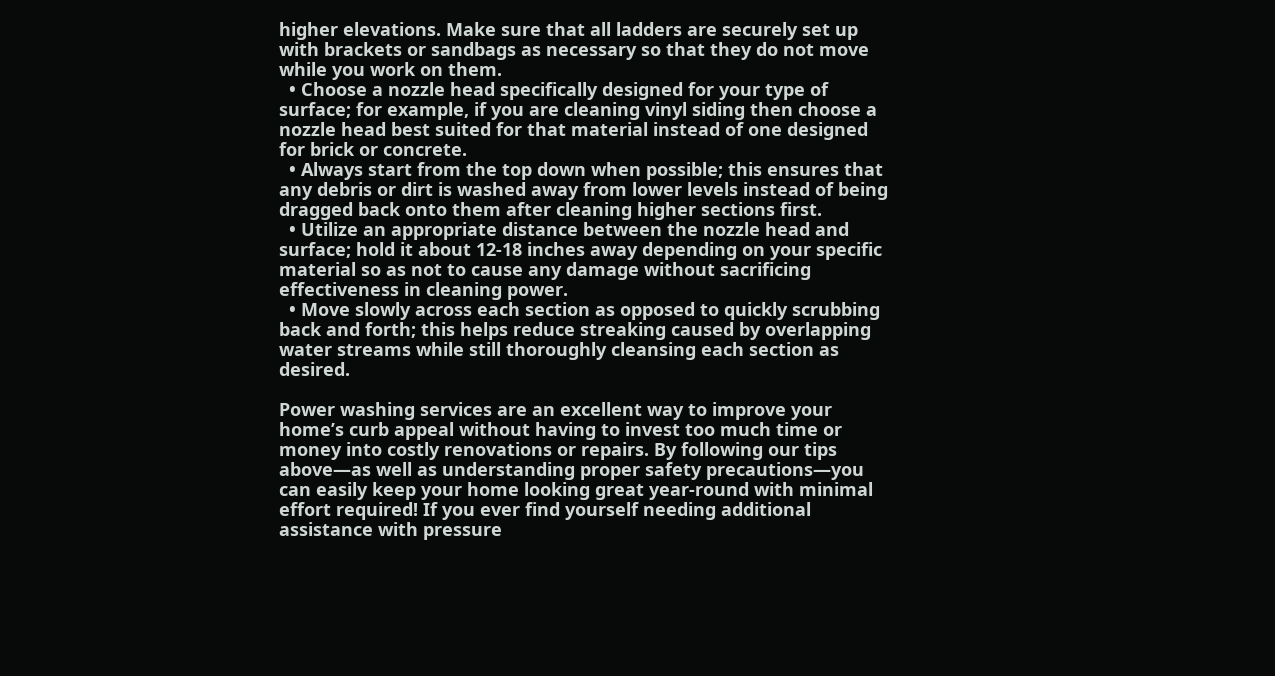higher elevations. Make sure that all ladders are securely set up with brackets or sandbags as necessary so that they do not move while you work on them.
  • Choose a nozzle head specifically designed for your type of surface; for example, if you are cleaning vinyl siding then choose a nozzle head best suited for that material instead of one designed for brick or concrete.
  • Always start from the top down when possible; this ensures that any debris or dirt is washed away from lower levels instead of being dragged back onto them after cleaning higher sections first.
  • Utilize an appropriate distance between the nozzle head and surface; hold it about 12-18 inches away depending on your specific material so as not to cause any damage without sacrificing effectiveness in cleaning power.
  • Move slowly across each section as opposed to quickly scrubbing back and forth; this helps reduce streaking caused by overlapping water streams while still thoroughly cleansing each section as desired.

Power washing services are an excellent way to improve your home’s curb appeal without having to invest too much time or money into costly renovations or repairs. By following our tips above—as well as understanding proper safety precautions—you can easily keep your home looking great year-round with minimal effort required! If you ever find yourself needing additional assistance with pressure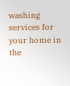washing services for your home in the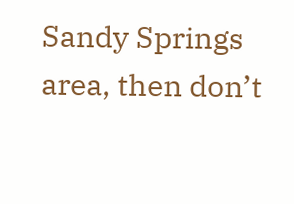Sandy Springs area, then don’t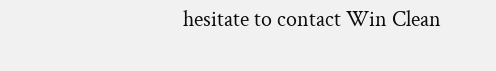hesitate to contact Win Clean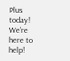Plus today! We’re here to help!